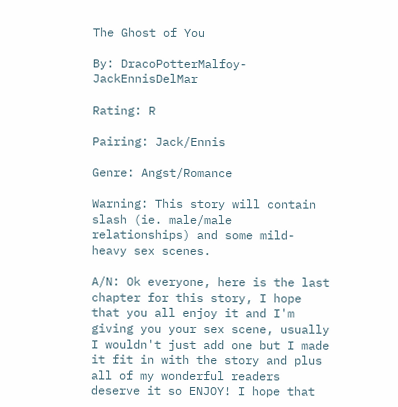The Ghost of You

By: DracoPotterMalfoy-JackEnnisDelMar

Rating: R

Pairing: Jack/Ennis

Genre: Angst/Romance

Warning: This story will contain slash (ie. male/male relationships) and some mild- heavy sex scenes.

A/N: Ok everyone, here is the last chapter for this story, I hope that you all enjoy it and I'm giving you your sex scene, usually I wouldn't just add one but I made it fit in with the story and plus all of my wonderful readers deserve it so ENJOY! I hope that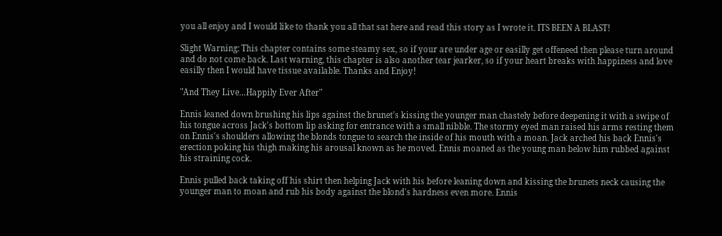you all enjoy and I would like to thank you all that sat here and read this story as I wrote it. ITS BEEN A BLAST!

Slight Warning: This chapter contains some steamy sex, so if your are under age or easilly get offeneed then please turn around and do not come back. Last warning, this chapter is also another tear jearker, so if your heart breaks with happiness and love easilly then I would have tissue available. Thanks and Enjoy!

"And They Live…Happily Ever After"

Ennis leaned down brushing his lips against the brunet's kissing the younger man chastely before deepening it with a swipe of his tongue across Jack's bottom lip asking for entrance with a small nibble. The stormy eyed man raised his arms resting them on Ennis's shoulders allowing the blonds tongue to search the inside of his mouth with a moan. Jack arched his back Ennis's erection poking his thigh making his arousal known as he moved. Ennis moaned as the young man below him rubbed against his straining cock.

Ennis pulled back taking off his shirt then helping Jack with his before leaning down and kissing the brunets neck causing the younger man to moan and rub his body against the blond's hardness even more. Ennis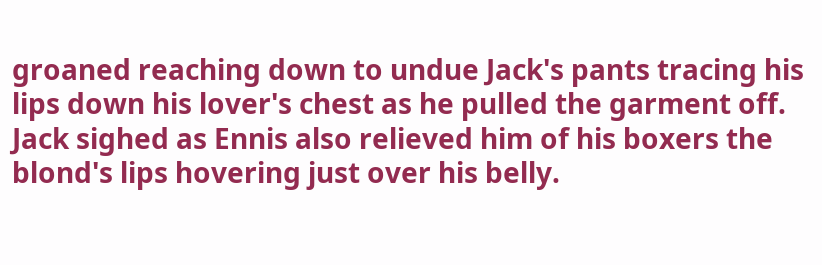groaned reaching down to undue Jack's pants tracing his lips down his lover's chest as he pulled the garment off. Jack sighed as Ennis also relieved him of his boxers the blond's lips hovering just over his belly.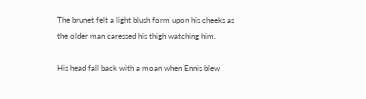The brunet felt a light blush form upon his cheeks as the older man caressed his thigh watching him.

His head fall back with a moan when Ennis blew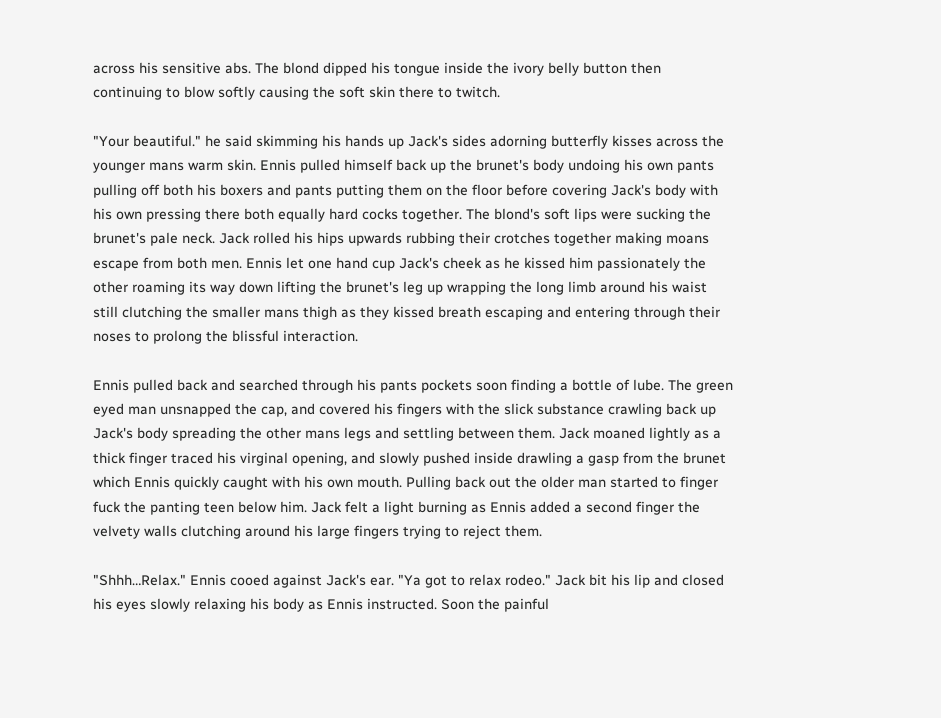across his sensitive abs. The blond dipped his tongue inside the ivory belly button then continuing to blow softly causing the soft skin there to twitch.

"Your beautiful." he said skimming his hands up Jack's sides adorning butterfly kisses across the younger mans warm skin. Ennis pulled himself back up the brunet's body undoing his own pants pulling off both his boxers and pants putting them on the floor before covering Jack's body with his own pressing there both equally hard cocks together. The blond's soft lips were sucking the brunet's pale neck. Jack rolled his hips upwards rubbing their crotches together making moans escape from both men. Ennis let one hand cup Jack's cheek as he kissed him passionately the other roaming its way down lifting the brunet's leg up wrapping the long limb around his waist still clutching the smaller mans thigh as they kissed breath escaping and entering through their noses to prolong the blissful interaction.

Ennis pulled back and searched through his pants pockets soon finding a bottle of lube. The green eyed man unsnapped the cap, and covered his fingers with the slick substance crawling back up Jack's body spreading the other mans legs and settling between them. Jack moaned lightly as a thick finger traced his virginal opening, and slowly pushed inside drawling a gasp from the brunet which Ennis quickly caught with his own mouth. Pulling back out the older man started to finger fuck the panting teen below him. Jack felt a light burning as Ennis added a second finger the velvety walls clutching around his large fingers trying to reject them.

"Shhh…Relax." Ennis cooed against Jack's ear. "Ya got to relax rodeo." Jack bit his lip and closed his eyes slowly relaxing his body as Ennis instructed. Soon the painful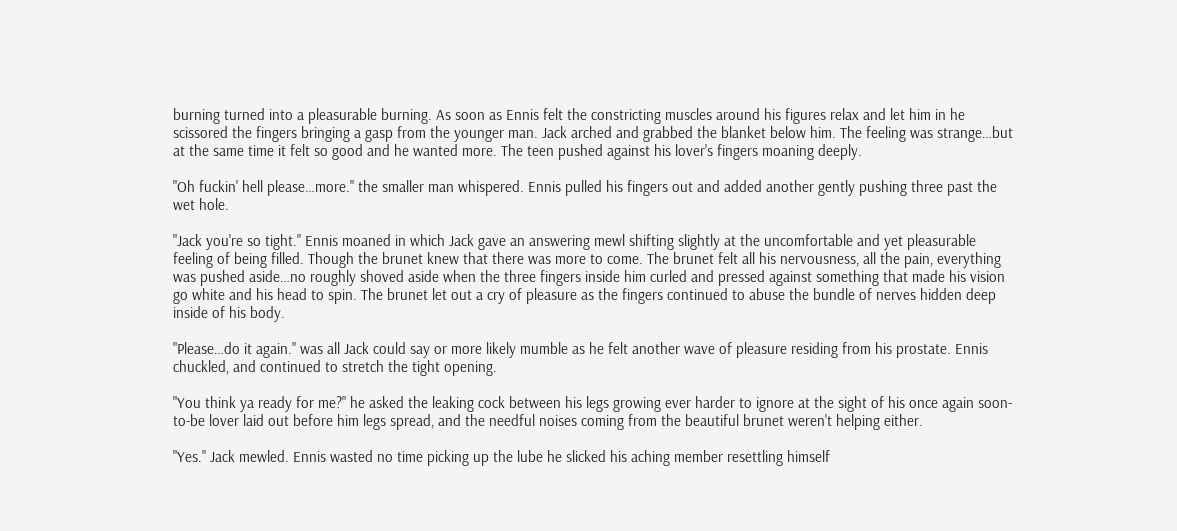burning turned into a pleasurable burning. As soon as Ennis felt the constricting muscles around his figures relax and let him in he scissored the fingers bringing a gasp from the younger man. Jack arched and grabbed the blanket below him. The feeling was strange…but at the same time it felt so good and he wanted more. The teen pushed against his lover's fingers moaning deeply.

"Oh fuckin' hell please…more." the smaller man whispered. Ennis pulled his fingers out and added another gently pushing three past the wet hole.

"Jack you're so tight." Ennis moaned in which Jack gave an answering mewl shifting slightly at the uncomfortable and yet pleasurable feeling of being filled. Though the brunet knew that there was more to come. The brunet felt all his nervousness, all the pain, everything was pushed aside…no roughly shoved aside when the three fingers inside him curled and pressed against something that made his vision go white and his head to spin. The brunet let out a cry of pleasure as the fingers continued to abuse the bundle of nerves hidden deep inside of his body.

"Please…do it again." was all Jack could say or more likely mumble as he felt another wave of pleasure residing from his prostate. Ennis chuckled, and continued to stretch the tight opening.

"You think ya ready for me?" he asked the leaking cock between his legs growing ever harder to ignore at the sight of his once again soon-to-be lover laid out before him legs spread, and the needful noises coming from the beautiful brunet weren't helping either.

"Yes." Jack mewled. Ennis wasted no time picking up the lube he slicked his aching member resettling himself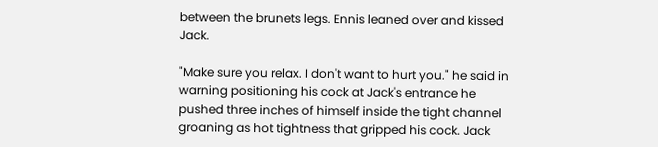between the brunets legs. Ennis leaned over and kissed Jack.

"Make sure you relax. I don't want to hurt you." he said in warning positioning his cock at Jack's entrance he pushed three inches of himself inside the tight channel groaning as hot tightness that gripped his cock. Jack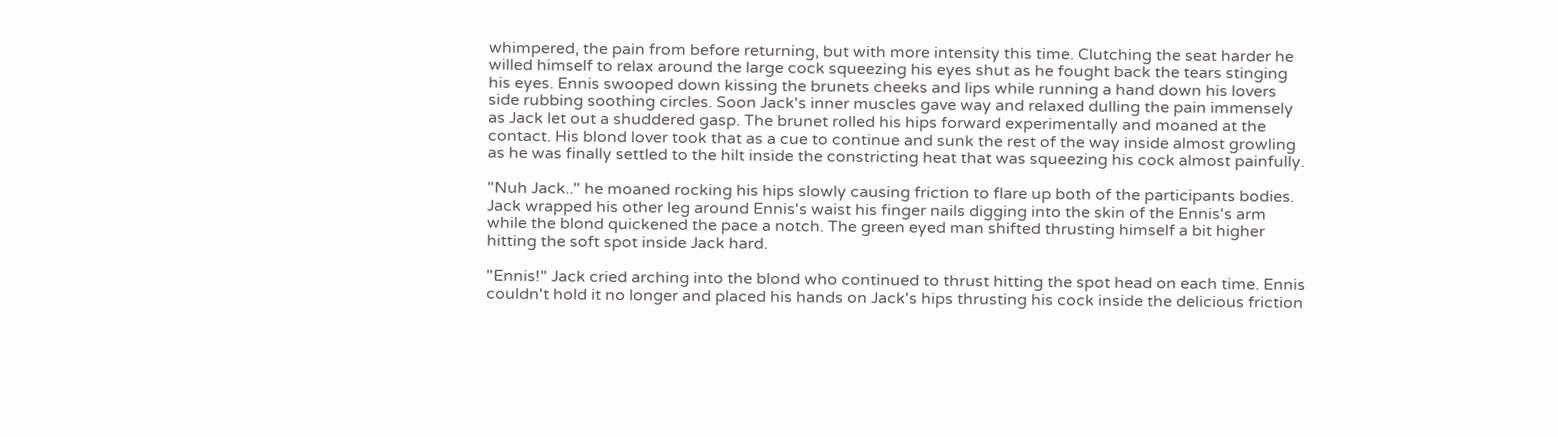whimpered, the pain from before returning, but with more intensity this time. Clutching the seat harder he willed himself to relax around the large cock squeezing his eyes shut as he fought back the tears stinging his eyes. Ennis swooped down kissing the brunets cheeks and lips while running a hand down his lovers side rubbing soothing circles. Soon Jack's inner muscles gave way and relaxed dulling the pain immensely as Jack let out a shuddered gasp. The brunet rolled his hips forward experimentally and moaned at the contact. His blond lover took that as a cue to continue and sunk the rest of the way inside almost growling as he was finally settled to the hilt inside the constricting heat that was squeezing his cock almost painfully.

"Nuh Jack.." he moaned rocking his hips slowly causing friction to flare up both of the participants bodies. Jack wrapped his other leg around Ennis's waist his finger nails digging into the skin of the Ennis's arm while the blond quickened the pace a notch. The green eyed man shifted thrusting himself a bit higher hitting the soft spot inside Jack hard.

"Ennis!" Jack cried arching into the blond who continued to thrust hitting the spot head on each time. Ennis couldn't hold it no longer and placed his hands on Jack's hips thrusting his cock inside the delicious friction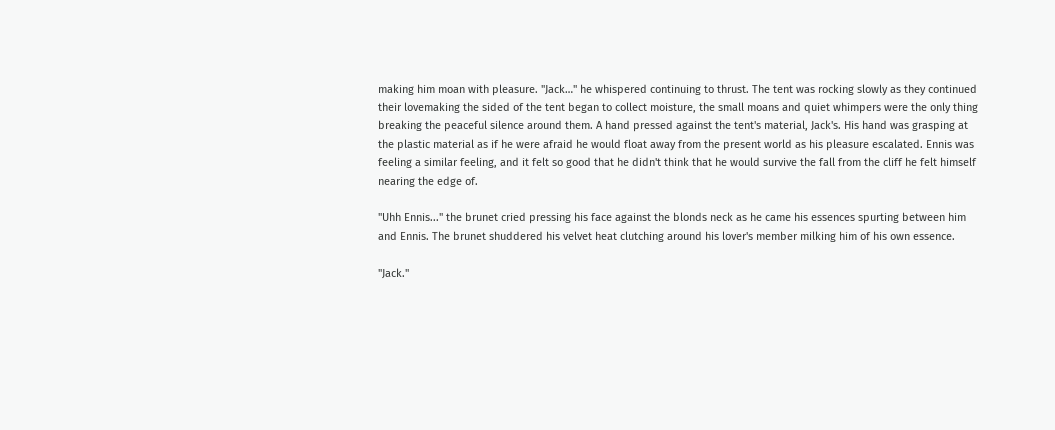making him moan with pleasure. "Jack…" he whispered continuing to thrust. The tent was rocking slowly as they continued their lovemaking the sided of the tent began to collect moisture, the small moans and quiet whimpers were the only thing breaking the peaceful silence around them. A hand pressed against the tent's material, Jack's. His hand was grasping at the plastic material as if he were afraid he would float away from the present world as his pleasure escalated. Ennis was feeling a similar feeling, and it felt so good that he didn't think that he would survive the fall from the cliff he felt himself nearing the edge of.

"Uhh Ennis..." the brunet cried pressing his face against the blonds neck as he came his essences spurting between him and Ennis. The brunet shuddered his velvet heat clutching around his lover's member milking him of his own essence.

"Jack."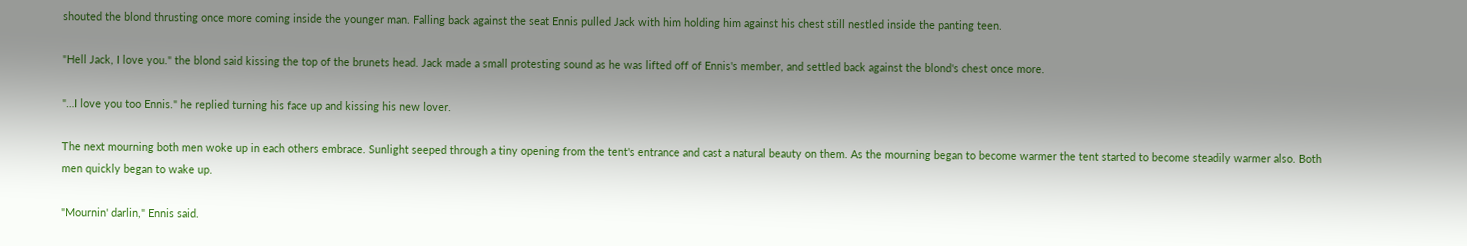shouted the blond thrusting once more coming inside the younger man. Falling back against the seat Ennis pulled Jack with him holding him against his chest still nestled inside the panting teen.

"Hell Jack, I love you." the blond said kissing the top of the brunets head. Jack made a small protesting sound as he was lifted off of Ennis's member, and settled back against the blond's chest once more.

"…I love you too Ennis." he replied turning his face up and kissing his new lover.

The next mourning both men woke up in each others embrace. Sunlight seeped through a tiny opening from the tent's entrance and cast a natural beauty on them. As the mourning began to become warmer the tent started to become steadily warmer also. Both men quickly began to wake up.

"Mournin' darlin," Ennis said.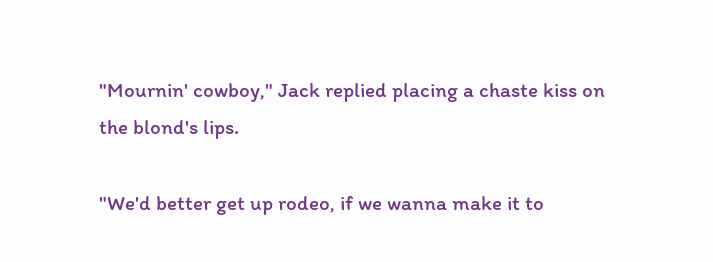"Mournin' cowboy," Jack replied placing a chaste kiss on the blond's lips.

"We'd better get up rodeo, if we wanna make it to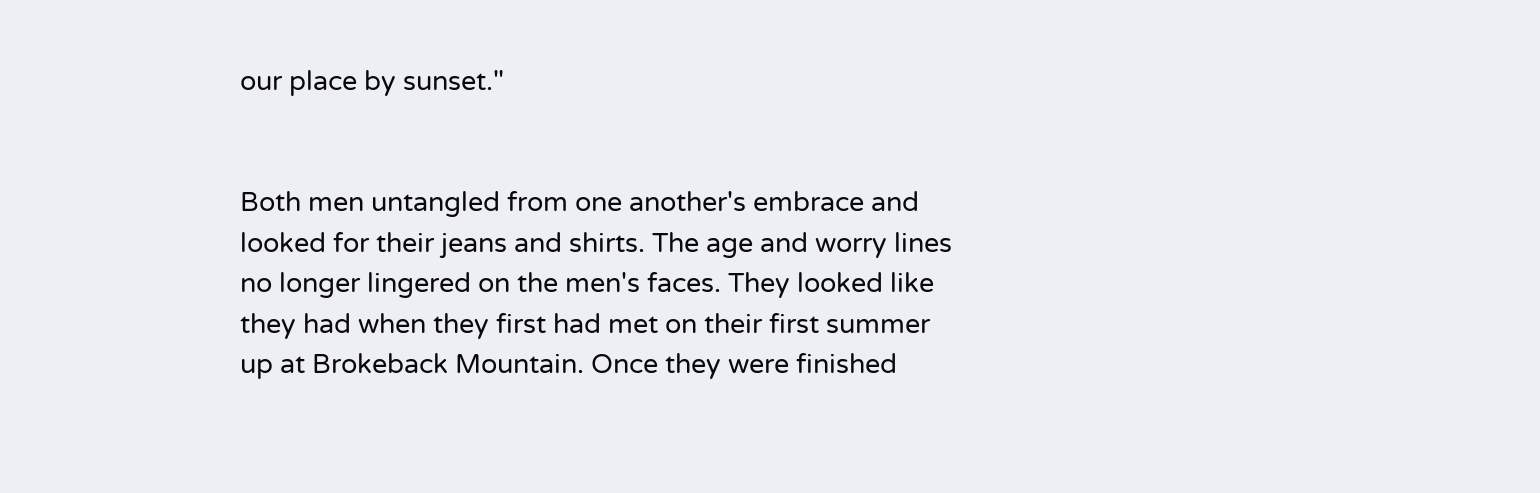our place by sunset."


Both men untangled from one another's embrace and looked for their jeans and shirts. The age and worry lines no longer lingered on the men's faces. They looked like they had when they first had met on their first summer up at Brokeback Mountain. Once they were finished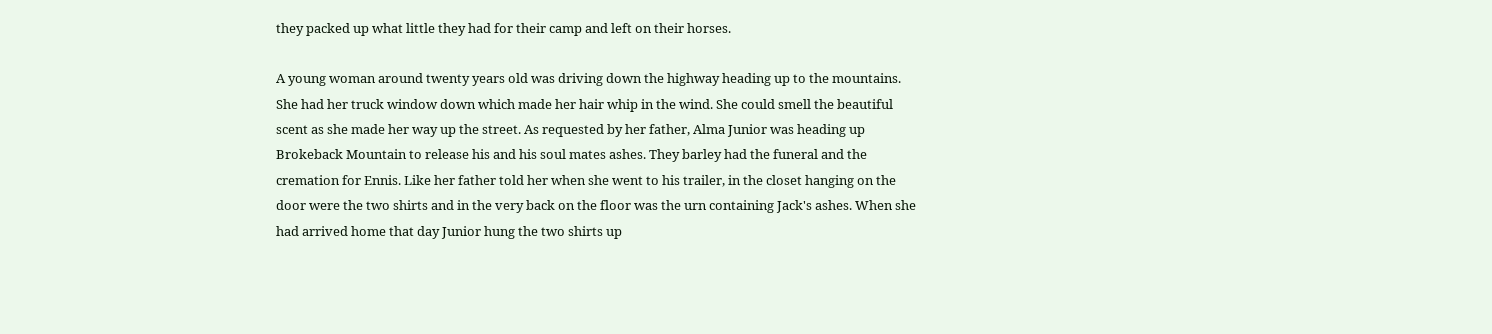they packed up what little they had for their camp and left on their horses.

A young woman around twenty years old was driving down the highway heading up to the mountains. She had her truck window down which made her hair whip in the wind. She could smell the beautiful scent as she made her way up the street. As requested by her father, Alma Junior was heading up Brokeback Mountain to release his and his soul mates ashes. They barley had the funeral and the cremation for Ennis. Like her father told her when she went to his trailer, in the closet hanging on the door were the two shirts and in the very back on the floor was the urn containing Jack's ashes. When she had arrived home that day Junior hung the two shirts up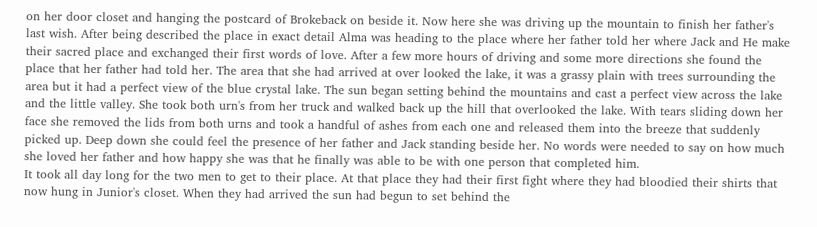on her door closet and hanging the postcard of Brokeback on beside it. Now here she was driving up the mountain to finish her father's last wish. After being described the place in exact detail Alma was heading to the place where her father told her where Jack and He make their sacred place and exchanged their first words of love. After a few more hours of driving and some more directions she found the place that her father had told her. The area that she had arrived at over looked the lake, it was a grassy plain with trees surrounding the area but it had a perfect view of the blue crystal lake. The sun began setting behind the mountains and cast a perfect view across the lake and the little valley. She took both urn's from her truck and walked back up the hill that overlooked the lake. With tears sliding down her face she removed the lids from both urns and took a handful of ashes from each one and released them into the breeze that suddenly picked up. Deep down she could feel the presence of her father and Jack standing beside her. No words were needed to say on how much she loved her father and how happy she was that he finally was able to be with one person that completed him.
It took all day long for the two men to get to their place. At that place they had their first fight where they had bloodied their shirts that now hung in Junior's closet. When they had arrived the sun had begun to set behind the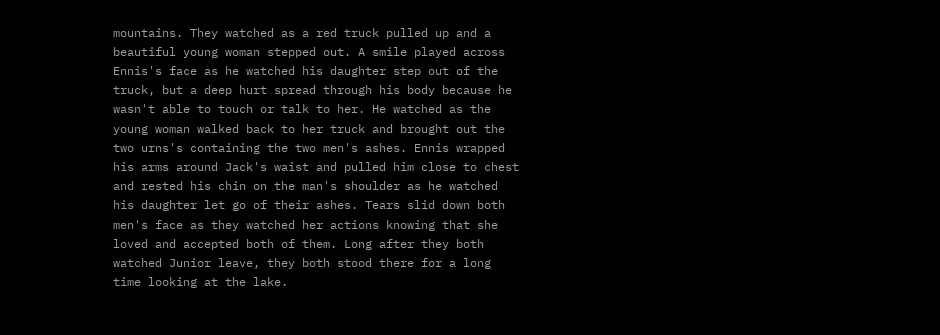mountains. They watched as a red truck pulled up and a beautiful young woman stepped out. A smile played across Ennis's face as he watched his daughter step out of the truck, but a deep hurt spread through his body because he wasn't able to touch or talk to her. He watched as the young woman walked back to her truck and brought out the two urns's containing the two men's ashes. Ennis wrapped his arms around Jack's waist and pulled him close to chest and rested his chin on the man's shoulder as he watched his daughter let go of their ashes. Tears slid down both men's face as they watched her actions knowing that she loved and accepted both of them. Long after they both watched Junior leave, they both stood there for a long time looking at the lake.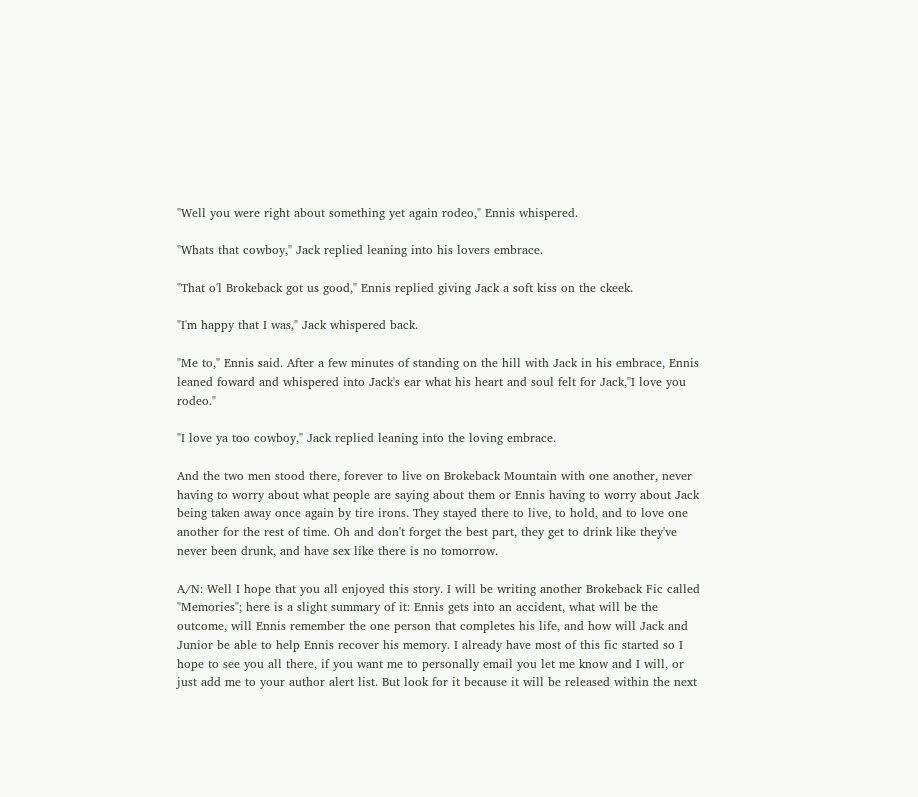"Well you were right about something yet again rodeo," Ennis whispered.

"Whats that cowboy," Jack replied leaning into his lovers embrace.

"That o'l Brokeback got us good," Ennis replied giving Jack a soft kiss on the ckeek.

"I'm happy that I was," Jack whispered back.

"Me to," Ennis said. After a few minutes of standing on the hill with Jack in his embrace, Ennis leaned foward and whispered into Jack's ear what his heart and soul felt for Jack,"I love you rodeo."

"I love ya too cowboy," Jack replied leaning into the loving embrace.

And the two men stood there, forever to live on Brokeback Mountain with one another, never having to worry about what people are saying about them or Ennis having to worry about Jack being taken away once again by tire irons. They stayed there to live, to hold, and to love one another for the rest of time. Oh and don't forget the best part, they get to drink like they've never been drunk, and have sex like there is no tomorrow.

A/N: Well I hope that you all enjoyed this story. I will be writing another Brokeback Fic called "Memories"; here is a slight summary of it: Ennis gets into an accident, what will be the outcome, will Ennis remember the one person that completes his life, and how will Jack and Junior be able to help Ennis recover his memory. I already have most of this fic started so I hope to see you all there, if you want me to personally email you let me know and I will, or just add me to your author alert list. But look for it because it will be released within the next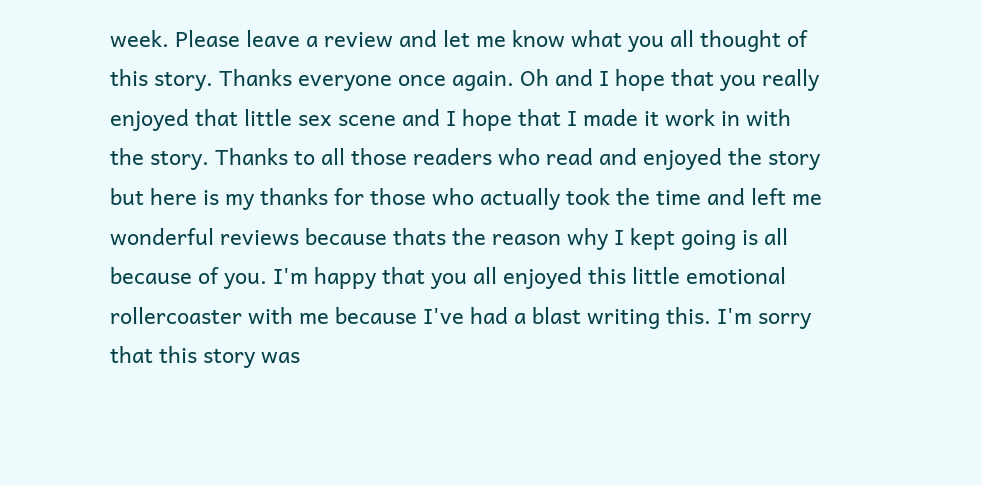week. Please leave a review and let me know what you all thought of this story. Thanks everyone once again. Oh and I hope that you really enjoyed that little sex scene and I hope that I made it work in with the story. Thanks to all those readers who read and enjoyed the story but here is my thanks for those who actually took the time and left me wonderful reviews because thats the reason why I kept going is all because of you. I'm happy that you all enjoyed this little emotional rollercoaster with me because I've had a blast writing this. I'm sorry that this story was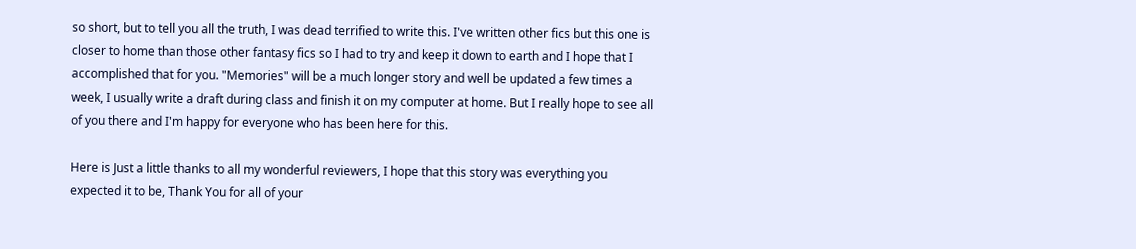so short, but to tell you all the truth, I was dead terrified to write this. I've written other fics but this one is closer to home than those other fantasy fics so I had to try and keep it down to earth and I hope that I accomplished that for you. "Memories" will be a much longer story and well be updated a few times a week, I usually write a draft during class and finish it on my computer at home. But I really hope to see all of you there and I'm happy for everyone who has been here for this.

Here is Just a little thanks to all my wonderful reviewers, I hope that this story was everything you expected it to be, Thank You for all of your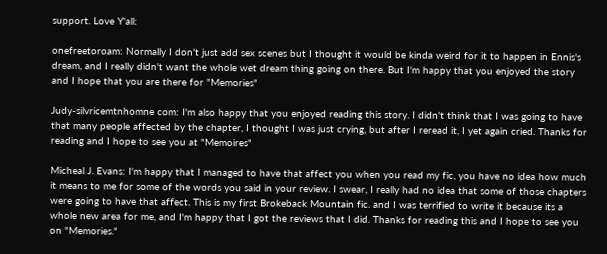support. Love Y'all:

onefreetoroam: Normally I don't just add sex scenes but I thought it would be kinda weird for it to happen in Ennis's dream, and I really didn't want the whole wet dream thing going on there. But I'm happy that you enjoyed the story and I hope that you are there for "Memories"

Judy-silvricemtnhomne com: I'm also happy that you enjoyed reading this story. I didn't think that I was going to have that many people affected by the chapter, I thought I was just crying, but after I reread it, I yet again cried. Thanks for reading and I hope to see you at "Memoires"

Micheal J. Evans: I'm happy that I managed to have that affect you when you read my fic, you have no idea how much it means to me for some of the words you said in your review. I swear, I really had no idea that some of those chapters were going to have that affect. This is my first Brokeback Mountain fic. and I was terrified to write it because its a whole new area for me, and I'm happy that I got the reviews that I did. Thanks for reading this and I hope to see you on "Memories."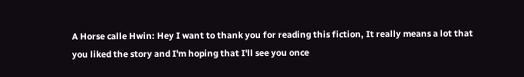A Horse calle Hwin: Hey I want to thank you for reading this fiction, It really means a lot that you liked the story and I'm hoping that I'll see you once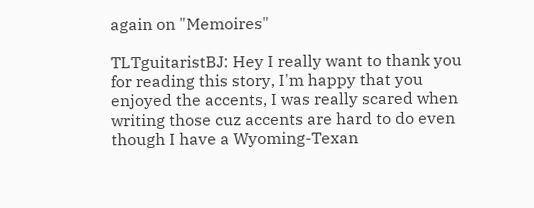again on "Memoires"

TLTguitaristBJ: Hey I really want to thank you for reading this story, I'm happy that you enjoyed the accents, I was really scared when writing those cuz accents are hard to do even though I have a Wyoming-Texan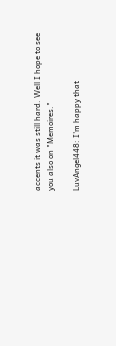accents it was still hard. Well I hope to see you also on "Memoires."

LuvAngel448: I'm happy that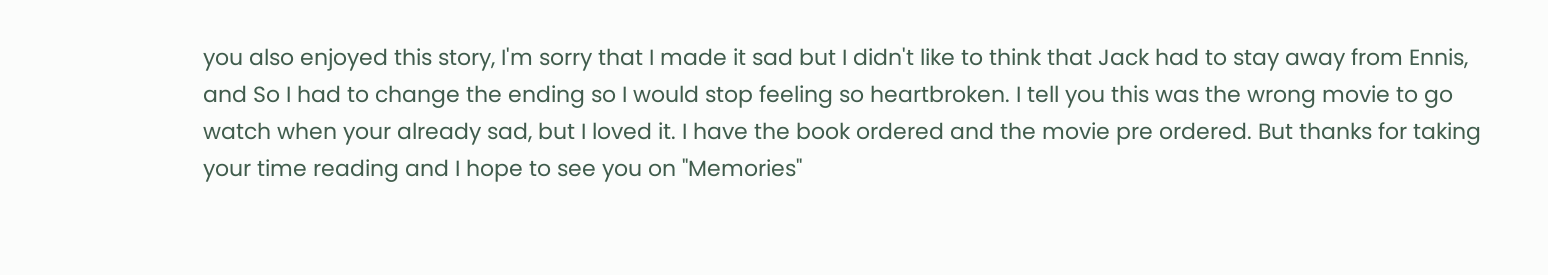you also enjoyed this story, I'm sorry that I made it sad but I didn't like to think that Jack had to stay away from Ennis, and So I had to change the ending so I would stop feeling so heartbroken. I tell you this was the wrong movie to go watch when your already sad, but I loved it. I have the book ordered and the movie pre ordered. But thanks for taking your time reading and I hope to see you on "Memories"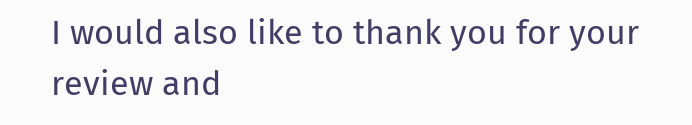I would also like to thank you for your review and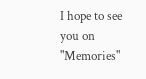I hope to see you on "Memories"